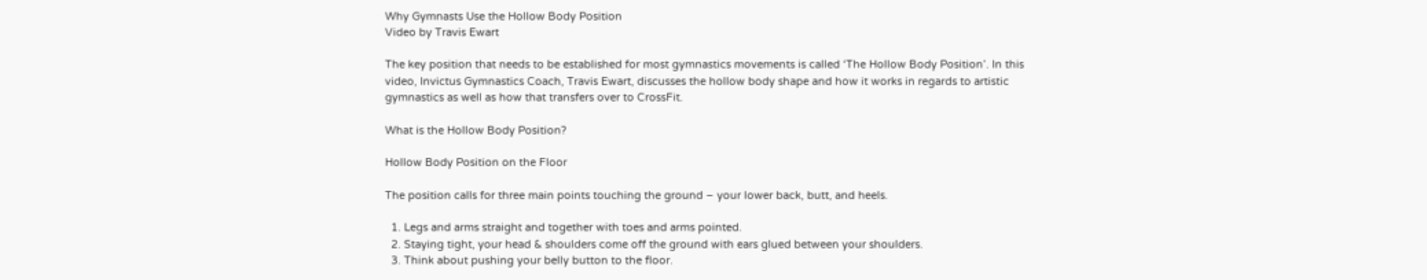Why Gymnasts Use the Hollow Body Position
Video by Travis Ewart

The key position that needs to be established for most gymnastics movements is called ‘The Hollow Body Position’. In this video, Invictus Gymnastics Coach, Travis Ewart, discusses the hollow body shape and how it works in regards to artistic gymnastics as well as how that transfers over to CrossFit.

What is the Hollow Body Position?

Hollow Body Position on the Floor

The position calls for three main points touching the ground – your lower back, butt, and heels.

  1. Legs and arms straight and together with toes and arms pointed.
  2. Staying tight, your head & shoulders come off the ground with ears glued between your shoulders.
  3. Think about pushing your belly button to the floor.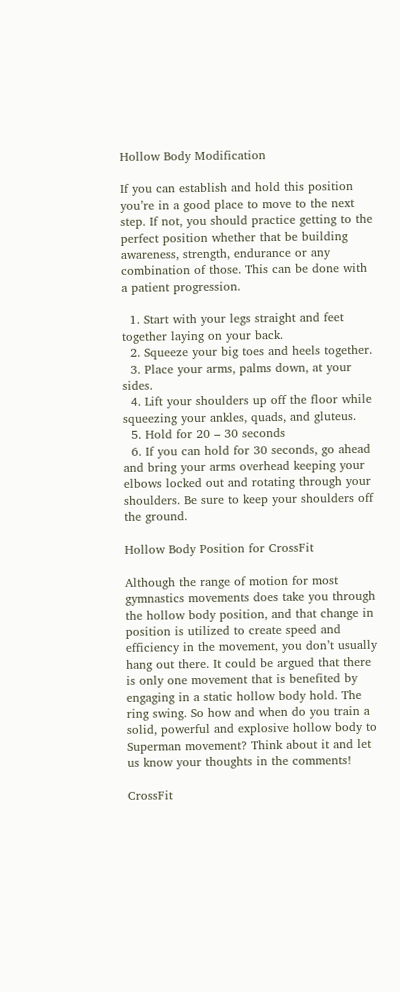Hollow Body Modification

If you can establish and hold this position you’re in a good place to move to the next step. If not, you should practice getting to the perfect position whether that be building awareness, strength, endurance or any combination of those. This can be done with a patient progression.

  1. Start with your legs straight and feet together laying on your back.
  2. Squeeze your big toes and heels together.
  3. Place your arms, palms down, at your sides.
  4. Lift your shoulders up off the floor while squeezing your ankles, quads, and gluteus.
  5. Hold for 20 – 30 seconds
  6. If you can hold for 30 seconds, go ahead and bring your arms overhead keeping your elbows locked out and rotating through your shoulders. Be sure to keep your shoulders off the ground.

Hollow Body Position for CrossFit

Although the range of motion for most gymnastics movements does take you through the hollow body position, and that change in position is utilized to create speed and efficiency in the movement, you don’t usually hang out there. It could be argued that there is only one movement that is benefited by engaging in a static hollow body hold. The ring swing. So how and when do you train a solid, powerful and explosive hollow body to Superman movement? Think about it and let us know your thoughts in the comments!

CrossFit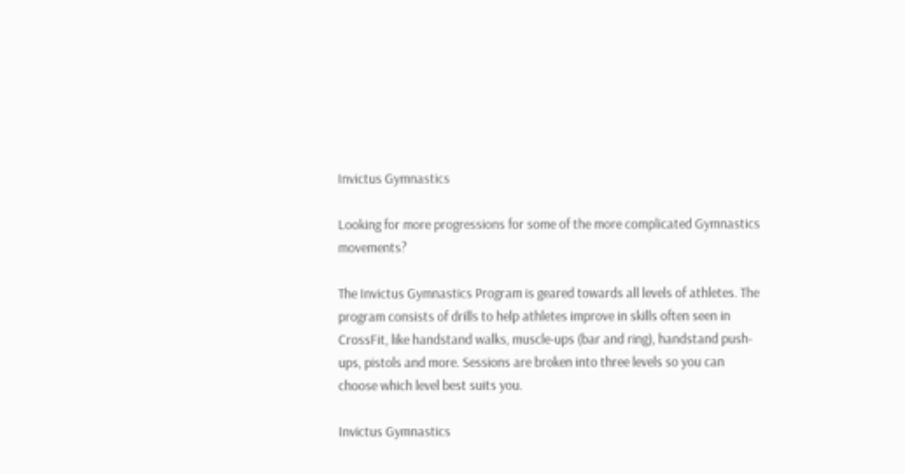Invictus Gymnastics

Looking for more progressions for some of the more complicated Gymnastics movements?

The Invictus Gymnastics Program is geared towards all levels of athletes. The program consists of drills to help athletes improve in skills often seen in CrossFit, like handstand walks, muscle-ups (bar and ring), handstand push-ups, pistols and more. Sessions are broken into three levels so you can choose which level best suits you.

Invictus Gymnastics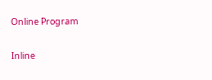Online Program

Inline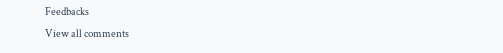Feedbacks
View all comments